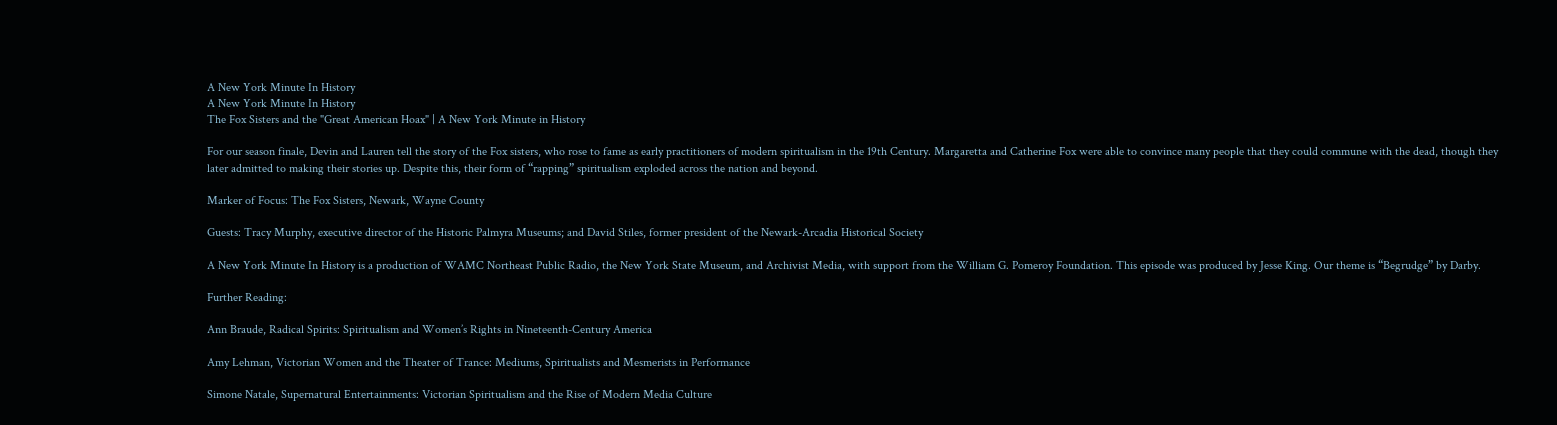A New York Minute In History
A New York Minute In History
The Fox Sisters and the "Great American Hoax" | A New York Minute in History

For our season finale, Devin and Lauren tell the story of the Fox sisters, who rose to fame as early practitioners of modern spiritualism in the 19th Century. Margaretta and Catherine Fox were able to convince many people that they could commune with the dead, though they later admitted to making their stories up. Despite this, their form of “rapping” spiritualism exploded across the nation and beyond.

Marker of Focus: The Fox Sisters, Newark, Wayne County

Guests: Tracy Murphy, executive director of the Historic Palmyra Museums; and David Stiles, former president of the Newark-Arcadia Historical Society

A New York Minute In History is a production of WAMC Northeast Public Radio, the New York State Museum, and Archivist Media, with support from the William G. Pomeroy Foundation. This episode was produced by Jesse King. Our theme is “Begrudge” by Darby.

Further Reading:

Ann Braude, Radical Spirits: Spiritualism and Women’s Rights in Nineteenth-Century America

Amy Lehman, Victorian Women and the Theater of Trance: Mediums, Spiritualists and Mesmerists in Performance

Simone Natale, Supernatural Entertainments: Victorian Spiritualism and the Rise of Modern Media Culture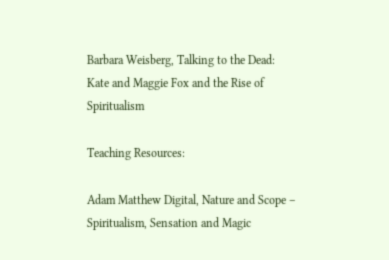Barbara Weisberg, Talking to the Dead: Kate and Maggie Fox and the Rise of Spiritualism

Teaching Resources:

Adam Matthew Digital, Nature and Scope – Spiritualism, Sensation and Magic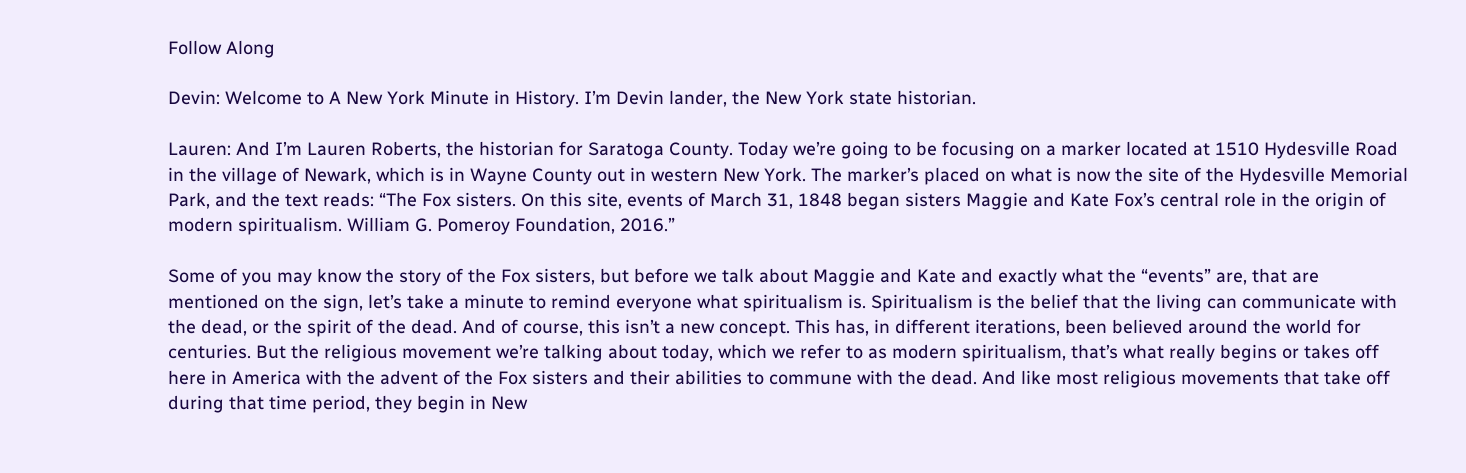Follow Along

Devin: Welcome to A New York Minute in History. I’m Devin lander, the New York state historian.

Lauren: And I’m Lauren Roberts, the historian for Saratoga County. Today we’re going to be focusing on a marker located at 1510 Hydesville Road in the village of Newark, which is in Wayne County out in western New York. The marker’s placed on what is now the site of the Hydesville Memorial Park, and the text reads: “The Fox sisters. On this site, events of March 31, 1848 began sisters Maggie and Kate Fox’s central role in the origin of modern spiritualism. William G. Pomeroy Foundation, 2016.”

Some of you may know the story of the Fox sisters, but before we talk about Maggie and Kate and exactly what the “events” are, that are mentioned on the sign, let’s take a minute to remind everyone what spiritualism is. Spiritualism is the belief that the living can communicate with the dead, or the spirit of the dead. And of course, this isn’t a new concept. This has, in different iterations, been believed around the world for centuries. But the religious movement we’re talking about today, which we refer to as modern spiritualism, that’s what really begins or takes off here in America with the advent of the Fox sisters and their abilities to commune with the dead. And like most religious movements that take off during that time period, they begin in New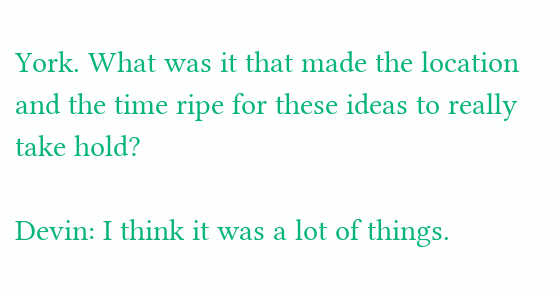York. What was it that made the location and the time ripe for these ideas to really take hold?

Devin: I think it was a lot of things.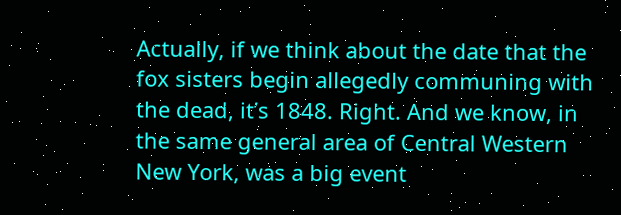Actually, if we think about the date that the fox sisters begin allegedly communing with the dead, it’s 1848. Right. And we know, in the same general area of Central Western New York, was a big event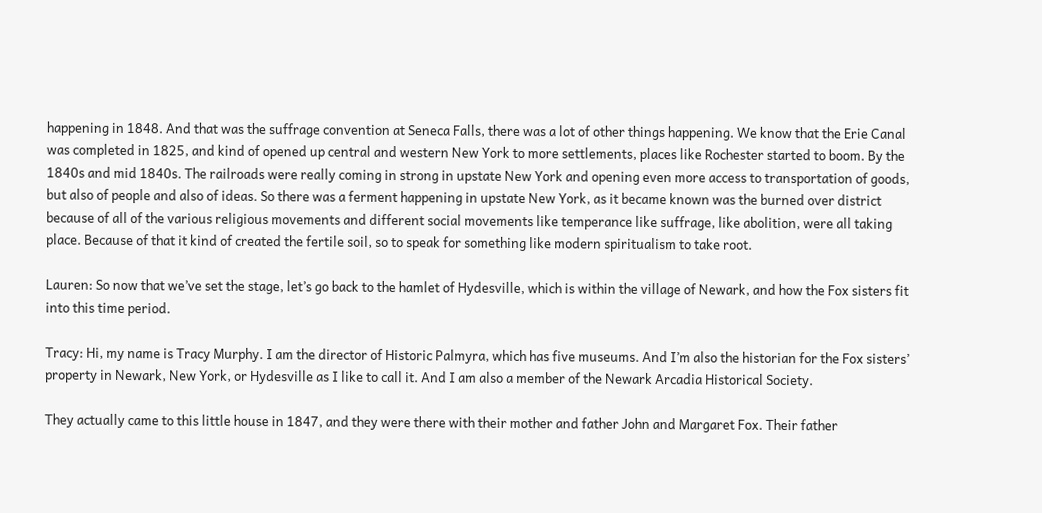happening in 1848. And that was the suffrage convention at Seneca Falls, there was a lot of other things happening. We know that the Erie Canal was completed in 1825, and kind of opened up central and western New York to more settlements, places like Rochester started to boom. By the 1840s and mid 1840s. The railroads were really coming in strong in upstate New York and opening even more access to transportation of goods, but also of people and also of ideas. So there was a ferment happening in upstate New York, as it became known was the burned over district because of all of the various religious movements and different social movements like temperance like suffrage, like abolition, were all taking place. Because of that it kind of created the fertile soil, so to speak for something like modern spiritualism to take root.

Lauren: So now that we’ve set the stage, let’s go back to the hamlet of Hydesville, which is within the village of Newark, and how the Fox sisters fit into this time period.

Tracy: Hi, my name is Tracy Murphy. I am the director of Historic Palmyra, which has five museums. And I’m also the historian for the Fox sisters’ property in Newark, New York, or Hydesville as I like to call it. And I am also a member of the Newark Arcadia Historical Society.

They actually came to this little house in 1847, and they were there with their mother and father John and Margaret Fox. Their father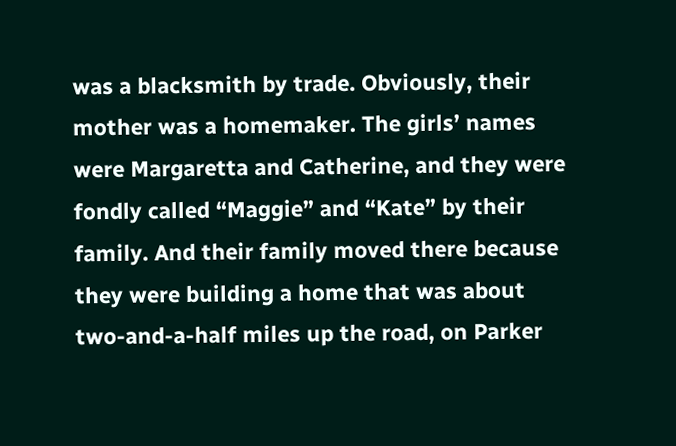was a blacksmith by trade. Obviously, their mother was a homemaker. The girls’ names were Margaretta and Catherine, and they were fondly called “Maggie” and “Kate” by their family. And their family moved there because they were building a home that was about two-and-a-half miles up the road, on Parker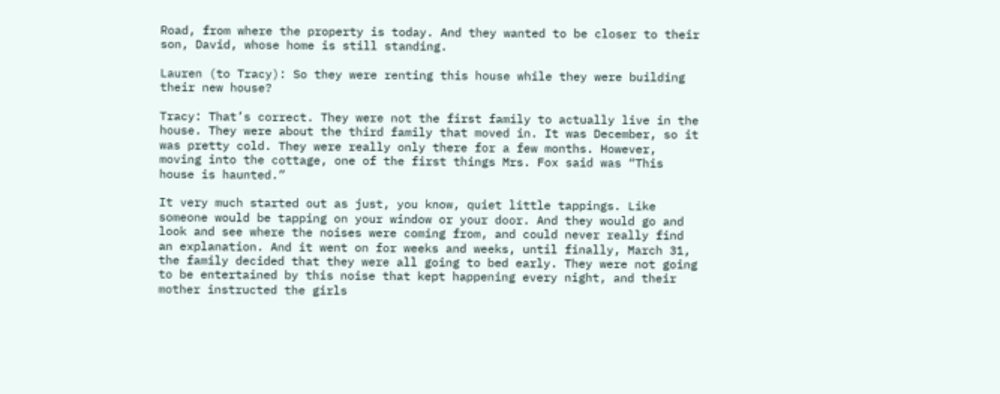Road, from where the property is today. And they wanted to be closer to their son, David, whose home is still standing.

Lauren (to Tracy): So they were renting this house while they were building their new house?

Tracy: That’s correct. They were not the first family to actually live in the house. They were about the third family that moved in. It was December, so it was pretty cold. They were really only there for a few months. However, moving into the cottage, one of the first things Mrs. Fox said was “This house is haunted.”

It very much started out as just, you know, quiet little tappings. Like someone would be tapping on your window or your door. And they would go and look and see where the noises were coming from, and could never really find an explanation. And it went on for weeks and weeks, until finally, March 31, the family decided that they were all going to bed early. They were not going to be entertained by this noise that kept happening every night, and their mother instructed the girls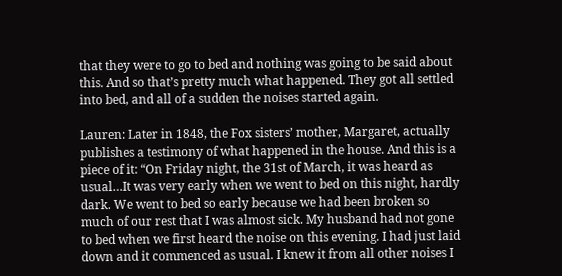that they were to go to bed and nothing was going to be said about this. And so that’s pretty much what happened. They got all settled into bed, and all of a sudden the noises started again.

Lauren: Later in 1848, the Fox sisters’ mother, Margaret, actually publishes a testimony of what happened in the house. And this is a piece of it: “On Friday night, the 31st of March, it was heard as usual…It was very early when we went to bed on this night, hardly dark. We went to bed so early because we had been broken so much of our rest that I was almost sick. My husband had not gone to bed when we first heard the noise on this evening. I had just laid down and it commenced as usual. I knew it from all other noises I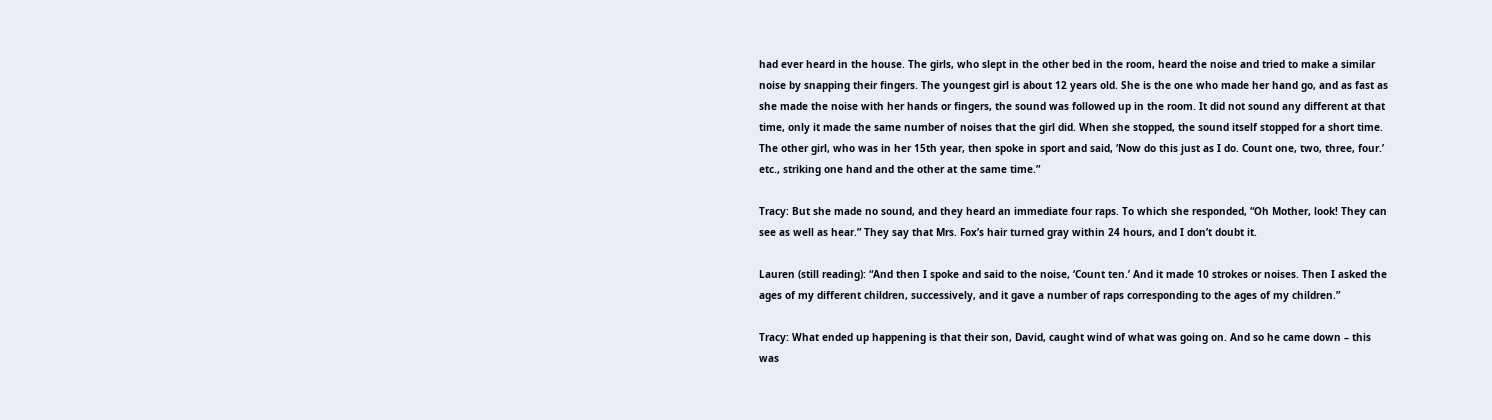had ever heard in the house. The girls, who slept in the other bed in the room, heard the noise and tried to make a similar noise by snapping their fingers. The youngest girl is about 12 years old. She is the one who made her hand go, and as fast as she made the noise with her hands or fingers, the sound was followed up in the room. It did not sound any different at that time, only it made the same number of noises that the girl did. When she stopped, the sound itself stopped for a short time. The other girl, who was in her 15th year, then spoke in sport and said, ‘Now do this just as I do. Count one, two, three, four.’ etc., striking one hand and the other at the same time.”

Tracy: But she made no sound, and they heard an immediate four raps. To which she responded, “Oh Mother, look! They can see as well as hear.” They say that Mrs. Fox’s hair turned gray within 24 hours, and I don’t doubt it.

Lauren (still reading): “And then I spoke and said to the noise, ‘Count ten.’ And it made 10 strokes or noises. Then I asked the ages of my different children, successively, and it gave a number of raps corresponding to the ages of my children.”

Tracy: What ended up happening is that their son, David, caught wind of what was going on. And so he came down – this was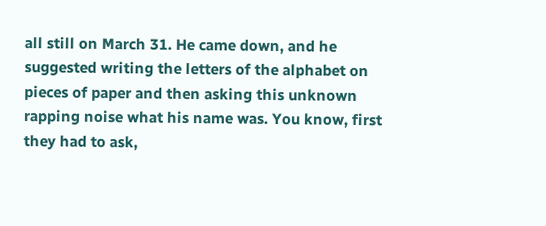all still on March 31. He came down, and he suggested writing the letters of the alphabet on pieces of paper and then asking this unknown rapping noise what his name was. You know, first they had to ask,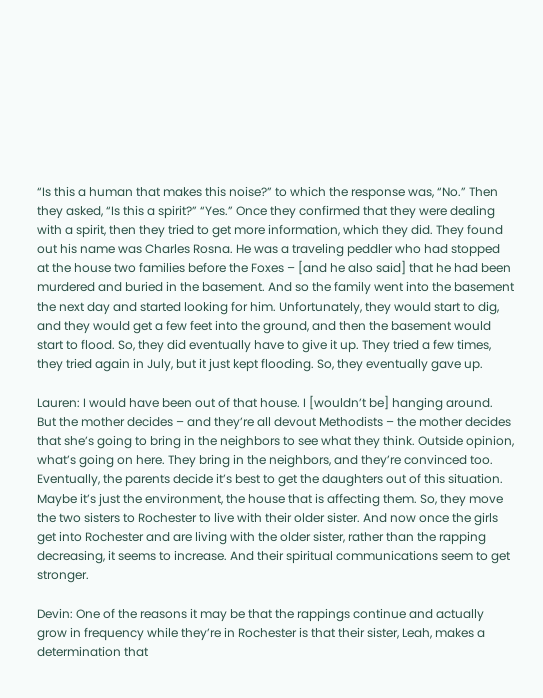“Is this a human that makes this noise?” to which the response was, “No.” Then they asked, “Is this a spirit?” “Yes.” Once they confirmed that they were dealing with a spirit, then they tried to get more information, which they did. They found out his name was Charles Rosna. He was a traveling peddler who had stopped at the house two families before the Foxes – [and he also said] that he had been murdered and buried in the basement. And so the family went into the basement the next day and started looking for him. Unfortunately, they would start to dig, and they would get a few feet into the ground, and then the basement would start to flood. So, they did eventually have to give it up. They tried a few times, they tried again in July, but it just kept flooding. So, they eventually gave up.

Lauren: I would have been out of that house. I [wouldn’t be] hanging around. But the mother decides – and they’re all devout Methodists – the mother decides that she’s going to bring in the neighbors to see what they think. Outside opinion, what’s going on here. They bring in the neighbors, and they’re convinced too. Eventually, the parents decide it’s best to get the daughters out of this situation. Maybe it’s just the environment, the house that is affecting them. So, they move the two sisters to Rochester to live with their older sister. And now once the girls get into Rochester and are living with the older sister, rather than the rapping decreasing, it seems to increase. And their spiritual communications seem to get stronger.

Devin: One of the reasons it may be that the rappings continue and actually grow in frequency while they’re in Rochester is that their sister, Leah, makes a determination that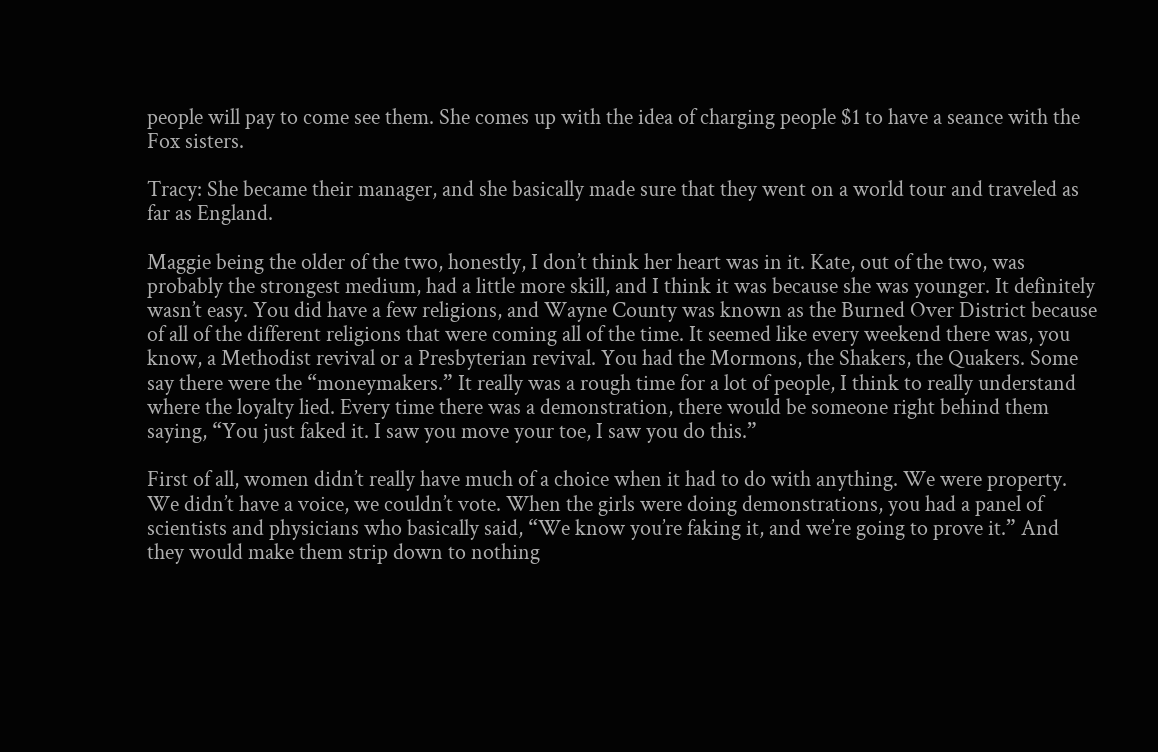people will pay to come see them. She comes up with the idea of charging people $1 to have a seance with the Fox sisters.

Tracy: She became their manager, and she basically made sure that they went on a world tour and traveled as far as England.

Maggie being the older of the two, honestly, I don’t think her heart was in it. Kate, out of the two, was probably the strongest medium, had a little more skill, and I think it was because she was younger. It definitely wasn’t easy. You did have a few religions, and Wayne County was known as the Burned Over District because of all of the different religions that were coming all of the time. It seemed like every weekend there was, you know, a Methodist revival or a Presbyterian revival. You had the Mormons, the Shakers, the Quakers. Some say there were the “moneymakers.” It really was a rough time for a lot of people, I think to really understand where the loyalty lied. Every time there was a demonstration, there would be someone right behind them saying, “You just faked it. I saw you move your toe, I saw you do this.”

First of all, women didn’t really have much of a choice when it had to do with anything. We were property. We didn’t have a voice, we couldn’t vote. When the girls were doing demonstrations, you had a panel of scientists and physicians who basically said, “We know you’re faking it, and we’re going to prove it.” And they would make them strip down to nothing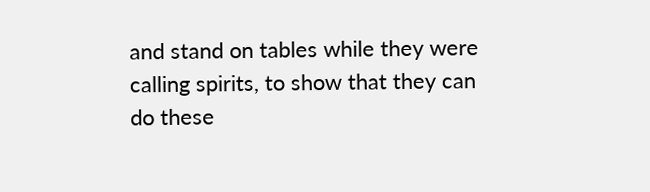and stand on tables while they were calling spirits, to show that they can do these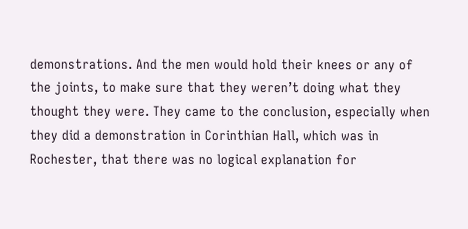demonstrations. And the men would hold their knees or any of the joints, to make sure that they weren’t doing what they thought they were. They came to the conclusion, especially when they did a demonstration in Corinthian Hall, which was in Rochester, that there was no logical explanation for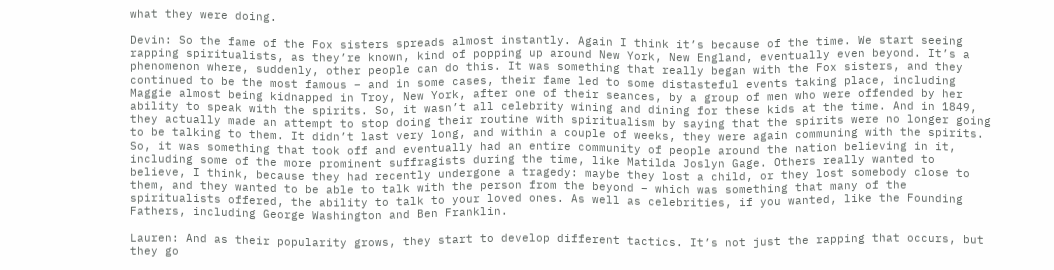what they were doing.

Devin: So the fame of the Fox sisters spreads almost instantly. Again I think it’s because of the time. We start seeing rapping spiritualists, as they’re known, kind of popping up around New York, New England, eventually even beyond. It’s a phenomenon where, suddenly, other people can do this. It was something that really began with the Fox sisters, and they continued to be the most famous – and in some cases, their fame led to some distasteful events taking place, including Maggie almost being kidnapped in Troy, New York, after one of their seances, by a group of men who were offended by her ability to speak with the spirits. So, it wasn’t all celebrity wining and dining for these kids at the time. And in 1849, they actually made an attempt to stop doing their routine with spiritualism by saying that the spirits were no longer going to be talking to them. It didn’t last very long, and within a couple of weeks, they were again communing with the spirits. So, it was something that took off and eventually had an entire community of people around the nation believing in it, including some of the more prominent suffragists during the time, like Matilda Joslyn Gage. Others really wanted to believe, I think, because they had recently undergone a tragedy: maybe they lost a child, or they lost somebody close to them, and they wanted to be able to talk with the person from the beyond – which was something that many of the spiritualists offered, the ability to talk to your loved ones. As well as celebrities, if you wanted, like the Founding Fathers, including George Washington and Ben Franklin.

Lauren: And as their popularity grows, they start to develop different tactics. It’s not just the rapping that occurs, but they go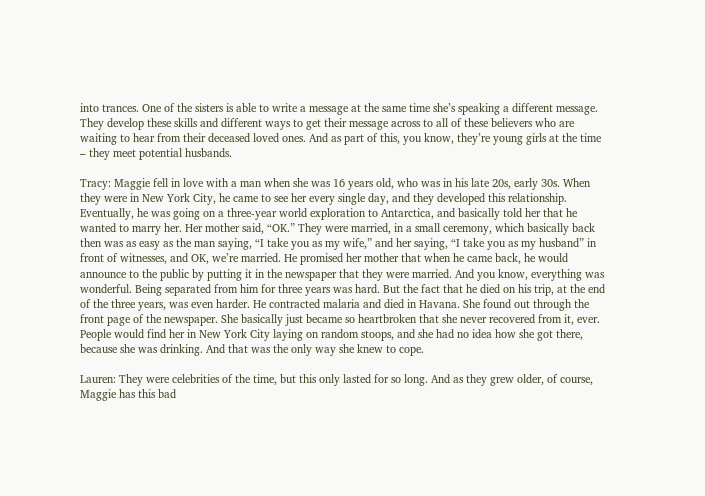into trances. One of the sisters is able to write a message at the same time she’s speaking a different message. They develop these skills and different ways to get their message across to all of these believers who are waiting to hear from their deceased loved ones. And as part of this, you know, they’re young girls at the time – they meet potential husbands.

Tracy: Maggie fell in love with a man when she was 16 years old, who was in his late 20s, early 30s. When they were in New York City, he came to see her every single day, and they developed this relationship. Eventually, he was going on a three-year world exploration to Antarctica, and basically told her that he wanted to marry her. Her mother said, “OK.” They were married, in a small ceremony, which basically back then was as easy as the man saying, “I take you as my wife,” and her saying, “I take you as my husband” in front of witnesses, and OK, we’re married. He promised her mother that when he came back, he would announce to the public by putting it in the newspaper that they were married. And you know, everything was wonderful. Being separated from him for three years was hard. But the fact that he died on his trip, at the end of the three years, was even harder. He contracted malaria and died in Havana. She found out through the front page of the newspaper. She basically just became so heartbroken that she never recovered from it, ever. People would find her in New York City laying on random stoops, and she had no idea how she got there, because she was drinking. And that was the only way she knew to cope.

Lauren: They were celebrities of the time, but this only lasted for so long. And as they grew older, of course, Maggie has this bad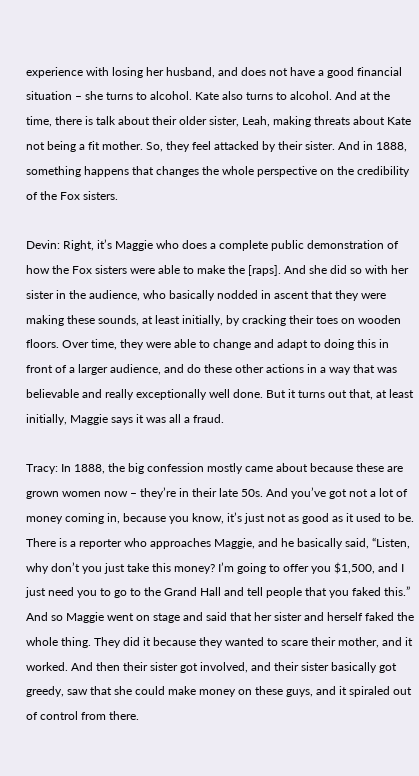experience with losing her husband, and does not have a good financial situation – she turns to alcohol. Kate also turns to alcohol. And at the time, there is talk about their older sister, Leah, making threats about Kate not being a fit mother. So, they feel attacked by their sister. And in 1888, something happens that changes the whole perspective on the credibility of the Fox sisters.

Devin: Right, it’s Maggie who does a complete public demonstration of how the Fox sisters were able to make the [raps]. And she did so with her sister in the audience, who basically nodded in ascent that they were making these sounds, at least initially, by cracking their toes on wooden floors. Over time, they were able to change and adapt to doing this in front of a larger audience, and do these other actions in a way that was believable and really exceptionally well done. But it turns out that, at least initially, Maggie says it was all a fraud.

Tracy: In 1888, the big confession mostly came about because these are grown women now – they’re in their late 50s. And you’ve got not a lot of money coming in, because you know, it’s just not as good as it used to be. There is a reporter who approaches Maggie, and he basically said, “Listen, why don’t you just take this money? I’m going to offer you $1,500, and I just need you to go to the Grand Hall and tell people that you faked this.” And so Maggie went on stage and said that her sister and herself faked the whole thing. They did it because they wanted to scare their mother, and it worked. And then their sister got involved, and their sister basically got greedy, saw that she could make money on these guys, and it spiraled out of control from there.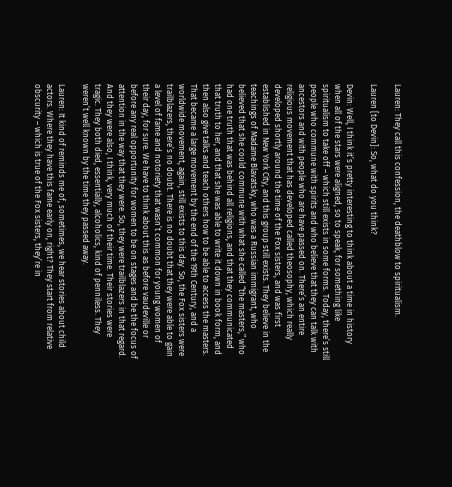Lauren: They call this confession, the deathblow to spiritualism.

Lauren [to Devin]: So, what do you think?

Devin: Well, I think it’s pretty interesting to think about a time in history when all of the stars were aligned, so to speak, for something like spiritualism to take off – which still exists in some forms. Today, there’s still people who commune with spirits and who believe that they can talk with ancestors and with people who are have passed on. There’s an entire religious movement that has developed called theosophy, which really developed shortly around the time of the Fox sisters, and was first established in New York City, and this group still exists. They believe in the teachings of Madame Blavatsky, who was a Russian immigrant, who believed that she could commune with what she called “the masters,” who had one truth that was behind all religions, and that they communicated that truth to her, and that she was able to write it down in book form, and then also give talks and teach others how to be able to access the masters. That became a large movement by the end of the 19th Century, and a worldwide movement, again, still exists to this day. So, the Fox sisters were trailblazers, there’s no doubt. There is no doubt that they were able to gain a level of fame and notoriety that wasn’t common for young women of their day, for sure. We have to think about this as before vaudeville or before any real opportunity for women to be on stages and be the focus of attention in the way that they were. So, they were trailblazers in that regard. And they were also, I think, very much of their time. Their stories were tragic. They both died, essentially, alcoholics, kind of penniless. They weren’t well known by the time they passed away.

Lauren: It kind of reminds me of, sometimes, we hear stories about child actors. Where they have this fame early on, right? They start from relative obscurity – which is true of the Fox sisters, they’re in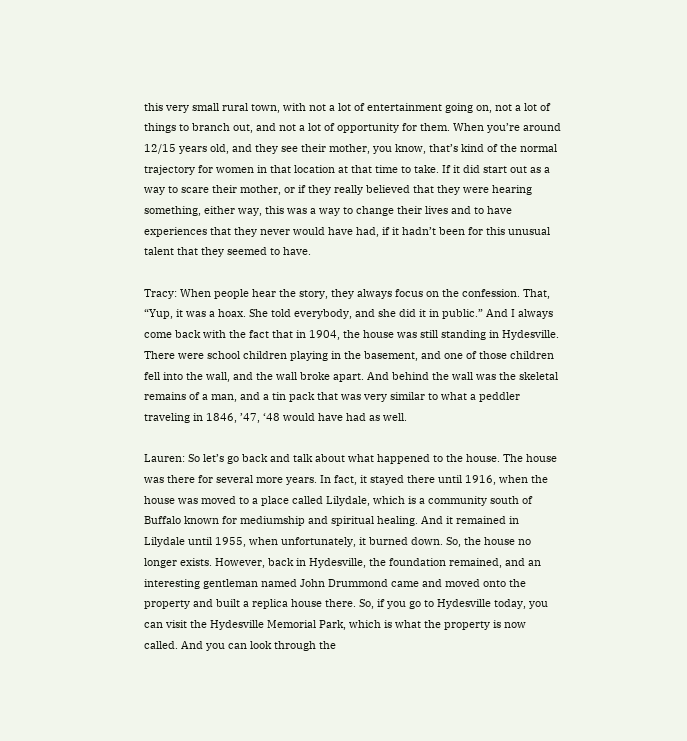this very small rural town, with not a lot of entertainment going on, not a lot of things to branch out, and not a lot of opportunity for them. When you’re around 12/15 years old, and they see their mother, you know, that’s kind of the normal trajectory for women in that location at that time to take. If it did start out as a way to scare their mother, or if they really believed that they were hearing something, either way, this was a way to change their lives and to have experiences that they never would have had, if it hadn’t been for this unusual talent that they seemed to have.

Tracy: When people hear the story, they always focus on the confession. That, “Yup, it was a hoax. She told everybody, and she did it in public.” And I always come back with the fact that in 1904, the house was still standing in Hydesville. There were school children playing in the basement, and one of those children fell into the wall, and the wall broke apart. And behind the wall was the skeletal remains of a man, and a tin pack that was very similar to what a peddler traveling in 1846, ’47, ‘48 would have had as well.

Lauren: So let’s go back and talk about what happened to the house. The house was there for several more years. In fact, it stayed there until 1916, when the house was moved to a place called Lilydale, which is a community south of Buffalo known for mediumship and spiritual healing. And it remained in Lilydale until 1955, when unfortunately, it burned down. So, the house no longer exists. However, back in Hydesville, the foundation remained, and an interesting gentleman named John Drummond came and moved onto the property and built a replica house there. So, if you go to Hydesville today, you can visit the Hydesville Memorial Park, which is what the property is now called. And you can look through the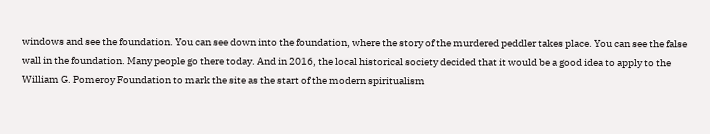windows and see the foundation. You can see down into the foundation, where the story of the murdered peddler takes place. You can see the false wall in the foundation. Many people go there today. And in 2016, the local historical society decided that it would be a good idea to apply to the William G. Pomeroy Foundation to mark the site as the start of the modern spiritualism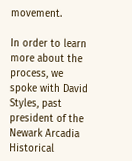movement.

In order to learn more about the process, we spoke with David Styles, past president of the Newark Arcadia Historical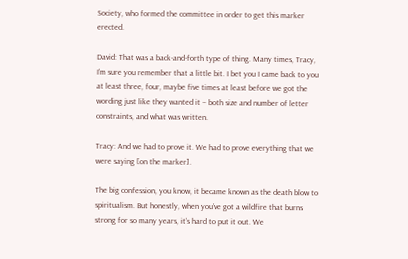Society, who formed the committee in order to get this marker erected.

David: That was a back-and-forth type of thing. Many times, Tracy, I’m sure you remember that a little bit. I bet you I came back to you at least three, four, maybe five times at least before we got the wording just like they wanted it – both size and number of letter constraints, and what was written.

Tracy: And we had to prove it. We had to prove everything that we were saying [on the marker].

The big confession, you know, it became known as the death blow to spiritualism. But honestly, when you’ve got a wildfire that burns strong for so many years, it’s hard to put it out. We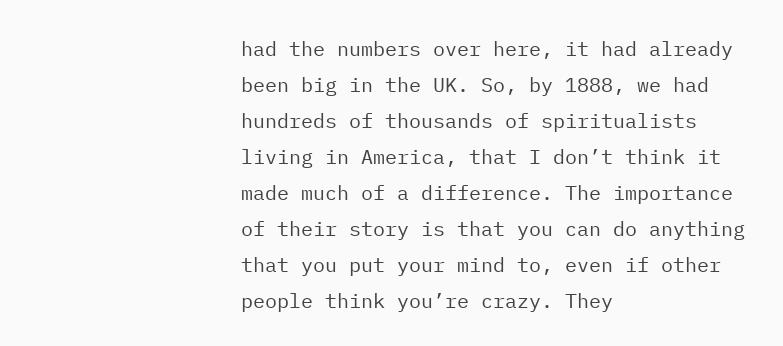had the numbers over here, it had already been big in the UK. So, by 1888, we had hundreds of thousands of spiritualists living in America, that I don’t think it made much of a difference. The importance of their story is that you can do anything that you put your mind to, even if other people think you’re crazy. They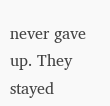never gave up. They stayed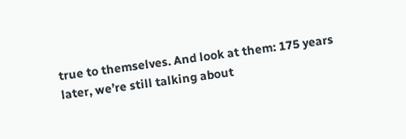true to themselves. And look at them: 175 years later, we’re still talking about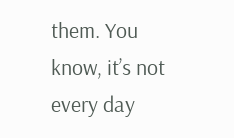them. You know, it’s not every day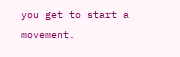you get to start a movement.